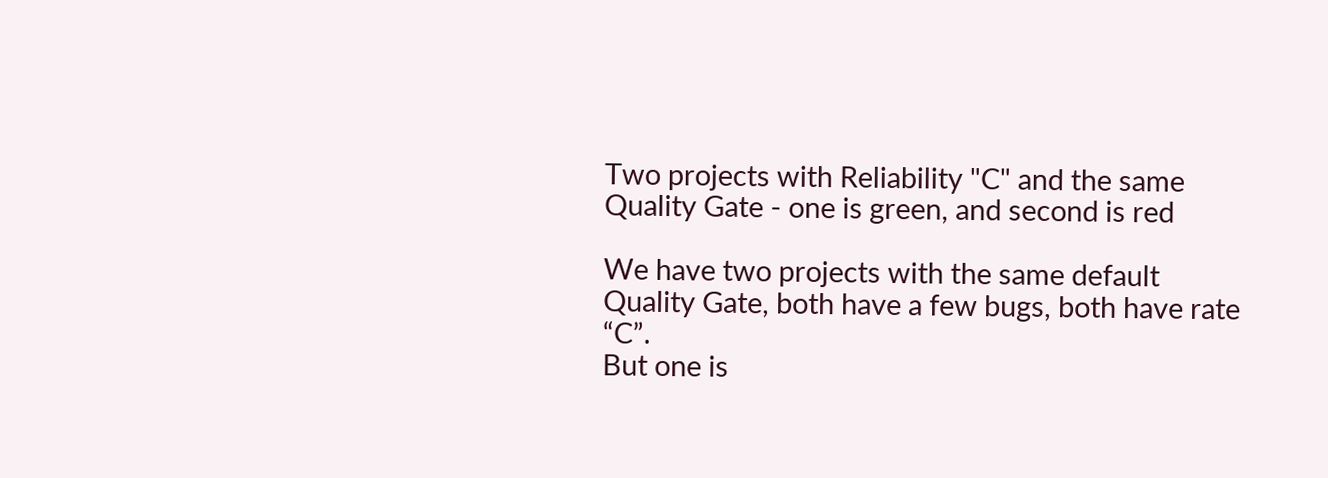Two projects with Reliability "C" and the same Quality Gate - one is green, and second is red

We have two projects with the same default Quality Gate, both have a few bugs, both have rate “C”.
But one is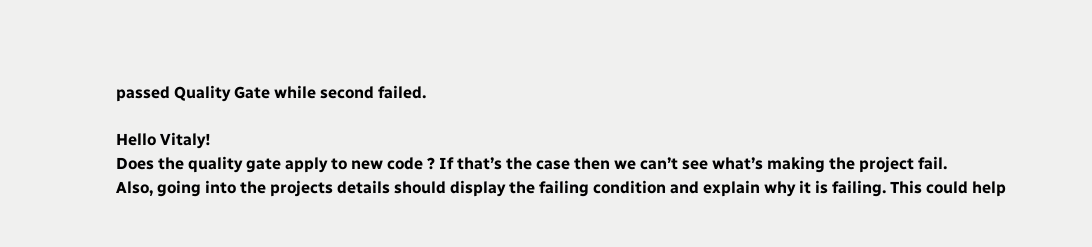passed Quality Gate while second failed.

Hello Vitaly!
Does the quality gate apply to new code ? If that’s the case then we can’t see what’s making the project fail.
Also, going into the projects details should display the failing condition and explain why it is failing. This could help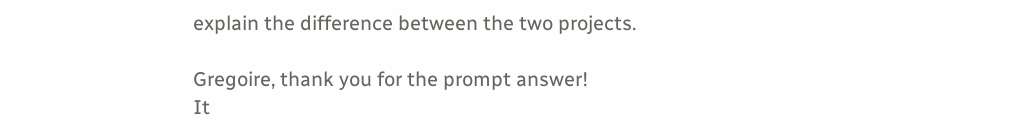explain the difference between the two projects.

Gregoire, thank you for the prompt answer!
It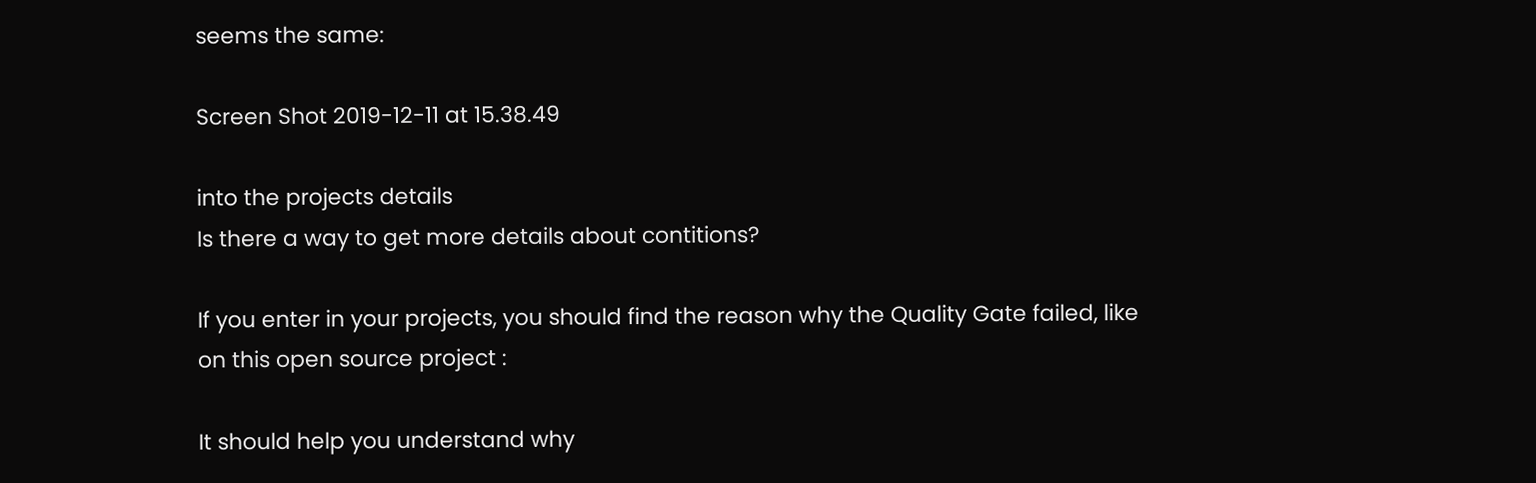seems the same:

Screen Shot 2019-12-11 at 15.38.49

into the projects details
Is there a way to get more details about contitions?

If you enter in your projects, you should find the reason why the Quality Gate failed, like on this open source project :

It should help you understand why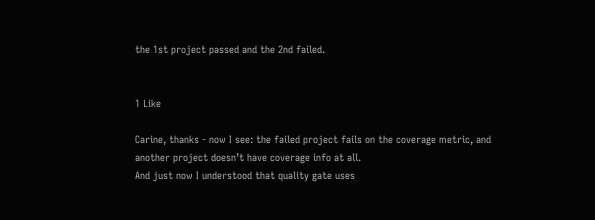the 1st project passed and the 2nd failed.


1 Like

Carine, thanks - now I see: the failed project fails on the coverage metric, and another project doesn’t have coverage info at all.
And just now I understood that quality gate uses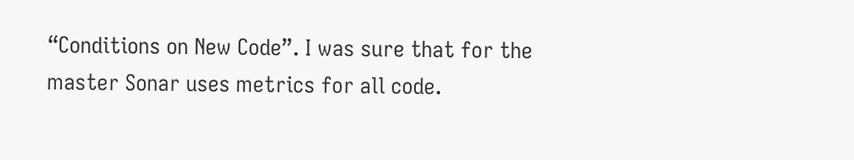“Conditions on New Code”. I was sure that for the master Sonar uses metrics for all code.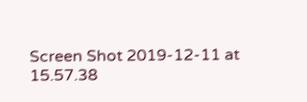Screen Shot 2019-12-11 at 15.57.38